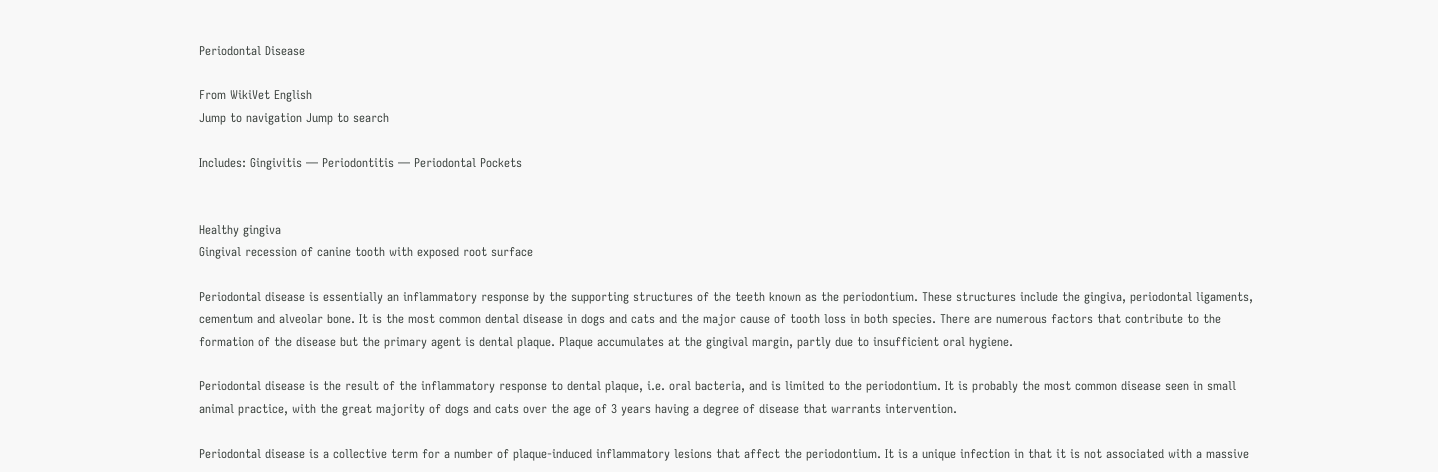Periodontal Disease

From WikiVet English
Jump to navigation Jump to search

Includes: Gingivitis — Periodontitis — Periodontal Pockets


Healthy gingiva
Gingival recession of canine tooth with exposed root surface

Periodontal disease is essentially an inflammatory response by the supporting structures of the teeth known as the periodontium. These structures include the gingiva, periodontal ligaments, cementum and alveolar bone. It is the most common dental disease in dogs and cats and the major cause of tooth loss in both species. There are numerous factors that contribute to the formation of the disease but the primary agent is dental plaque. Plaque accumulates at the gingival margin, partly due to insufficient oral hygiene.

Periodontal disease is the result of the inflammatory response to dental plaque, i.e. oral bacteria, and is limited to the periodontium. It is probably the most common disease seen in small animal practice, with the great majority of dogs and cats over the age of 3 years having a degree of disease that warrants intervention.

Periodontal disease is a collective term for a number of plaque-induced inflammatory lesions that affect the periodontium. It is a unique infection in that it is not associated with a massive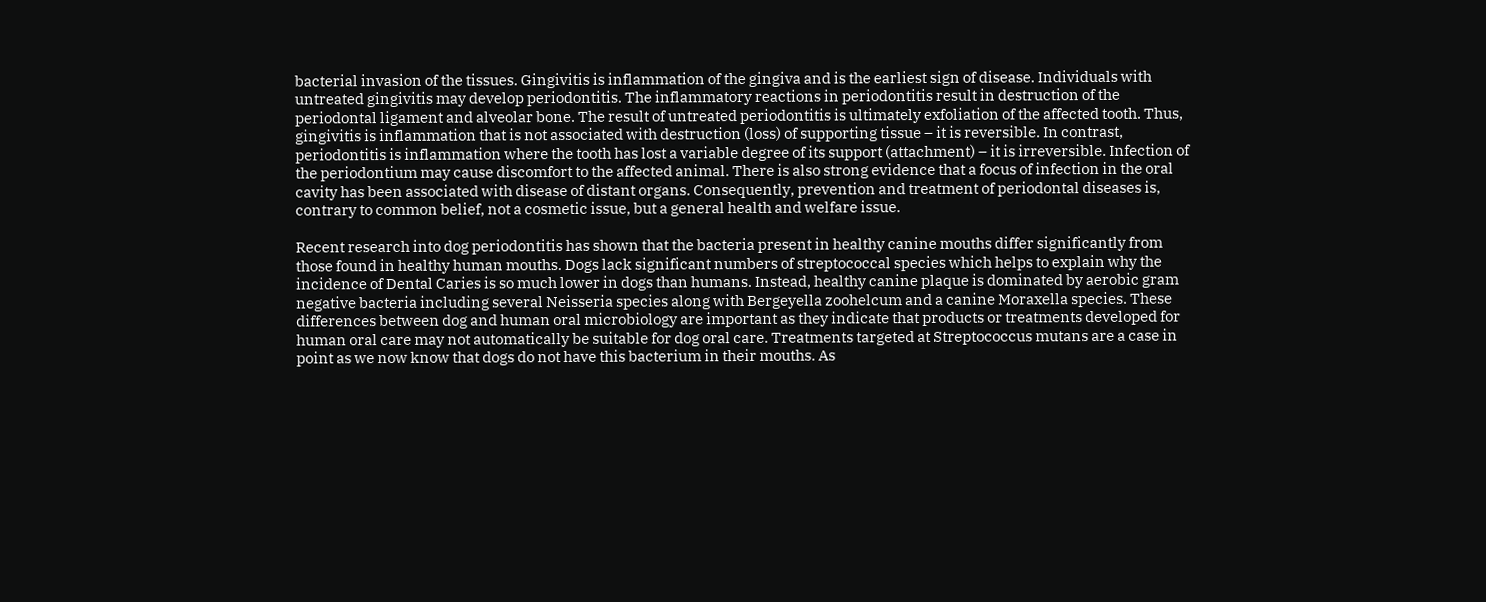bacterial invasion of the tissues. Gingivitis is inflammation of the gingiva and is the earliest sign of disease. Individuals with untreated gingivitis may develop periodontitis. The inflammatory reactions in periodontitis result in destruction of the periodontal ligament and alveolar bone. The result of untreated periodontitis is ultimately exfoliation of the affected tooth. Thus, gingivitis is inflammation that is not associated with destruction (loss) of supporting tissue – it is reversible. In contrast, periodontitis is inflammation where the tooth has lost a variable degree of its support (attachment) – it is irreversible. Infection of the periodontium may cause discomfort to the affected animal. There is also strong evidence that a focus of infection in the oral cavity has been associated with disease of distant organs. Consequently, prevention and treatment of periodontal diseases is, contrary to common belief, not a cosmetic issue, but a general health and welfare issue.

Recent research into dog periodontitis has shown that the bacteria present in healthy canine mouths differ significantly from those found in healthy human mouths. Dogs lack significant numbers of streptococcal species which helps to explain why the incidence of Dental Caries is so much lower in dogs than humans. Instead, healthy canine plaque is dominated by aerobic gram negative bacteria including several Neisseria species along with Bergeyella zoohelcum and a canine Moraxella species. These differences between dog and human oral microbiology are important as they indicate that products or treatments developed for human oral care may not automatically be suitable for dog oral care. Treatments targeted at Streptococcus mutans are a case in point as we now know that dogs do not have this bacterium in their mouths. As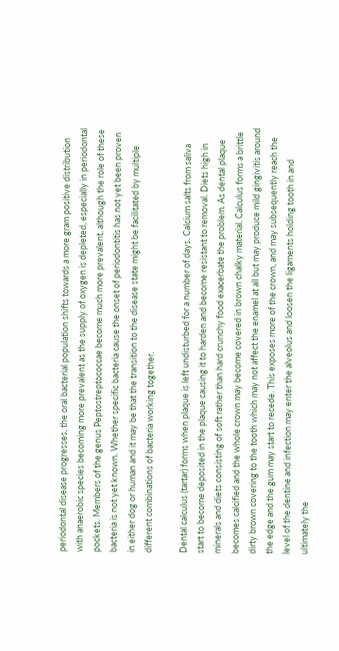periodontal disease progresses, the oral bacterial population shifts towards a more gram positive distribution with anaerobic species becoming more prevalent as the supply of oxygen is depleted, especially in periodontal pockets. Members of the genus Peptostreptococcae become much more prevalent, although the role of these bacteria is not yet known. Whether specific bacteria cause the onset of periodontitis has not yet been proven in either dog or human and it may be that the transition to the disease state might be facilitated by multiple different combinations of bacteria working together.

Dental calculus (tartar) forms when plaque is left undisturbed for a number of days. Calcium salts from saliva start to become deposited in the plaque causing it to harden and become resistant to removal. Diets high in minerals and diets consisting of soft rather than hard crunchy food exacerbate the problem. As dental plaque becomes calcified and the whole crown may become covered in brown chalky material. Calculus forms a brittle dirty brown covering to the tooth which may not affect the enamel at all but may produce mild gingivitis around the edge and the gum may start to recede. This exposes more of the crown, and may subsequently reach the level of the dentine and infection may enter the alveolus and loosen the ligaments holding tooth in and ultimately the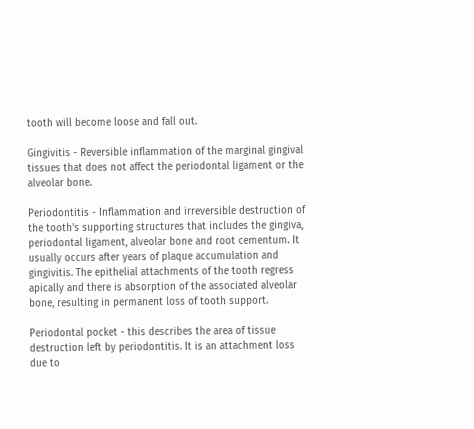tooth will become loose and fall out.

Gingivitis - Reversible inflammation of the marginal gingival tissues that does not affect the periodontal ligament or the alveolar bone.

Periodontitis - Inflammation and irreversible destruction of the tooth's supporting structures that includes the gingiva, periodontal ligament, alveolar bone and root cementum. It usually occurs after years of plaque accumulation and gingivitis. The epithelial attachments of the tooth regress apically and there is absorption of the associated alveolar bone, resulting in permanent loss of tooth support.

Periodontal pocket - this describes the area of tissue destruction left by periodontitis. It is an attachment loss due to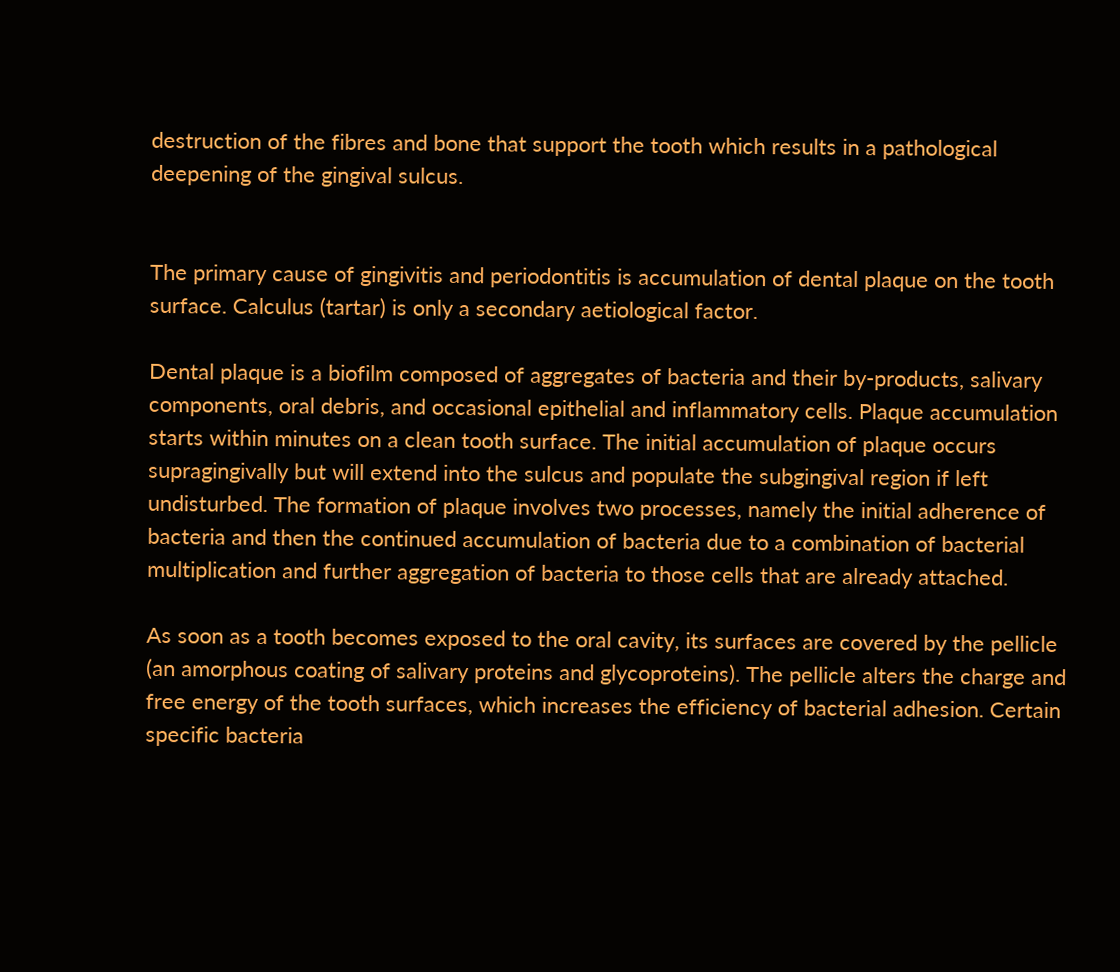destruction of the fibres and bone that support the tooth which results in a pathological deepening of the gingival sulcus.


The primary cause of gingivitis and periodontitis is accumulation of dental plaque on the tooth surface. Calculus (tartar) is only a secondary aetiological factor.

Dental plaque is a biofilm composed of aggregates of bacteria and their by-products, salivary components, oral debris, and occasional epithelial and inflammatory cells. Plaque accumulation starts within minutes on a clean tooth surface. The initial accumulation of plaque occurs supragingivally but will extend into the sulcus and populate the subgingival region if left undisturbed. The formation of plaque involves two processes, namely the initial adherence of bacteria and then the continued accumulation of bacteria due to a combination of bacterial multiplication and further aggregation of bacteria to those cells that are already attached.

As soon as a tooth becomes exposed to the oral cavity, its surfaces are covered by the pellicle (an amorphous coating of salivary proteins and glycoproteins). The pellicle alters the charge and free energy of the tooth surfaces, which increases the efficiency of bacterial adhesion. Certain specific bacteria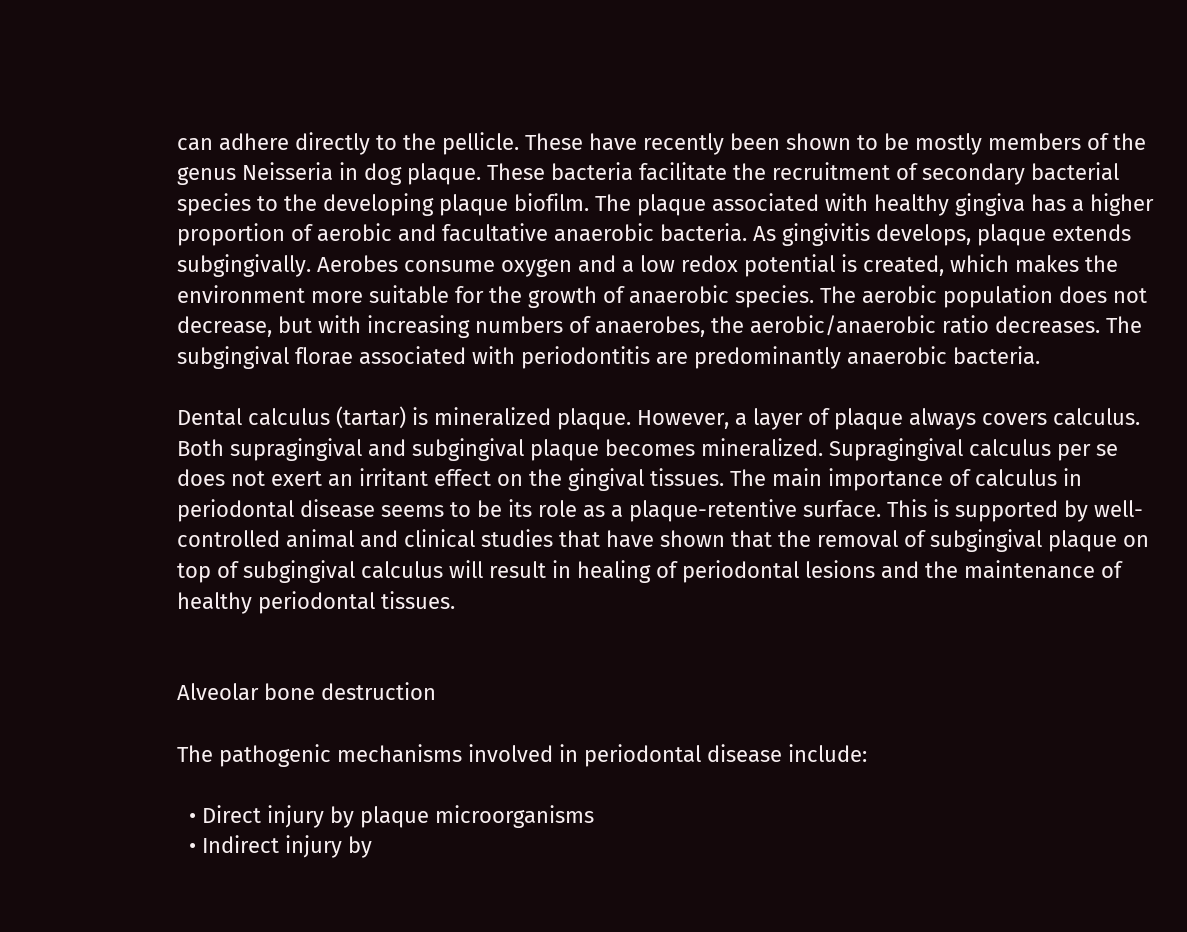can adhere directly to the pellicle. These have recently been shown to be mostly members of the genus Neisseria in dog plaque. These bacteria facilitate the recruitment of secondary bacterial species to the developing plaque biofilm. The plaque associated with healthy gingiva has a higher proportion of aerobic and facultative anaerobic bacteria. As gingivitis develops, plaque extends subgingivally. Aerobes consume oxygen and a low redox potential is created, which makes the environment more suitable for the growth of anaerobic species. The aerobic population does not decrease, but with increasing numbers of anaerobes, the aerobic/anaerobic ratio decreases. The subgingival florae associated with periodontitis are predominantly anaerobic bacteria.

Dental calculus (tartar) is mineralized plaque. However, a layer of plaque always covers calculus. Both supragingival and subgingival plaque becomes mineralized. Supragingival calculus per se does not exert an irritant effect on the gingival tissues. The main importance of calculus in periodontal disease seems to be its role as a plaque-retentive surface. This is supported by well-controlled animal and clinical studies that have shown that the removal of subgingival plaque on top of subgingival calculus will result in healing of periodontal lesions and the maintenance of healthy periodontal tissues.


Alveolar bone destruction

The pathogenic mechanisms involved in periodontal disease include:

  • Direct injury by plaque microorganisms
  • Indirect injury by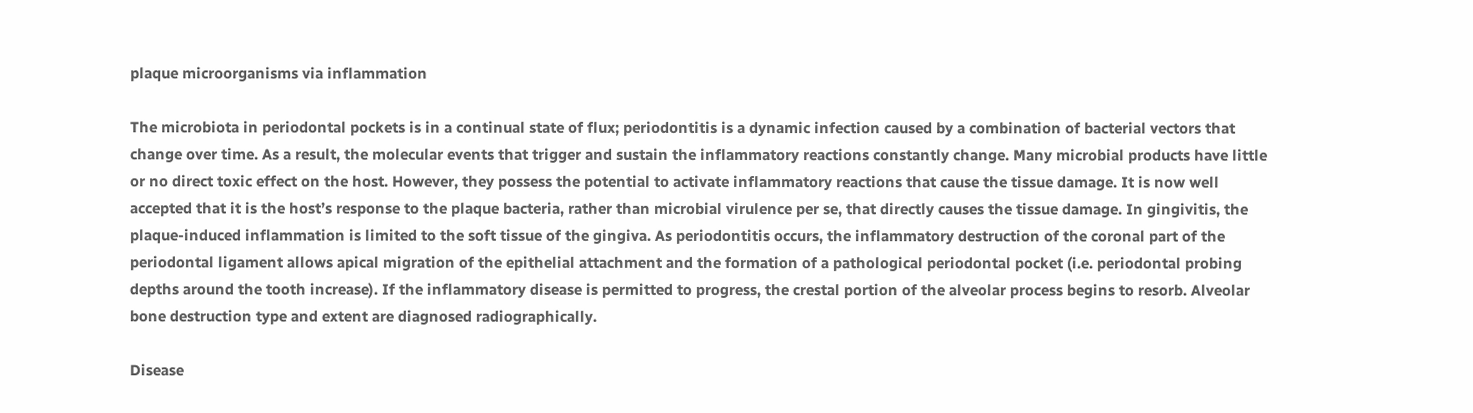plaque microorganisms via inflammation

The microbiota in periodontal pockets is in a continual state of flux; periodontitis is a dynamic infection caused by a combination of bacterial vectors that change over time. As a result, the molecular events that trigger and sustain the inflammatory reactions constantly change. Many microbial products have little or no direct toxic effect on the host. However, they possess the potential to activate inflammatory reactions that cause the tissue damage. It is now well accepted that it is the host’s response to the plaque bacteria, rather than microbial virulence per se, that directly causes the tissue damage. In gingivitis, the plaque-induced inflammation is limited to the soft tissue of the gingiva. As periodontitis occurs, the inflammatory destruction of the coronal part of the periodontal ligament allows apical migration of the epithelial attachment and the formation of a pathological periodontal pocket (i.e. periodontal probing depths around the tooth increase). If the inflammatory disease is permitted to progress, the crestal portion of the alveolar process begins to resorb. Alveolar bone destruction type and extent are diagnosed radiographically.

Disease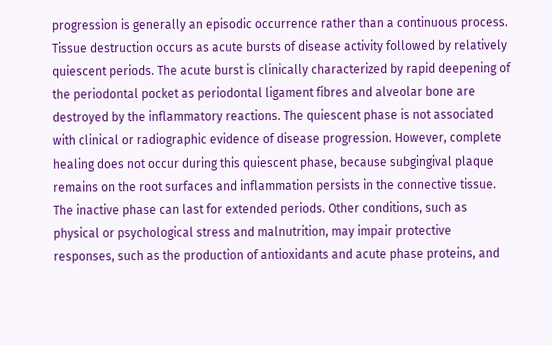progression is generally an episodic occurrence rather than a continuous process. Tissue destruction occurs as acute bursts of disease activity followed by relatively quiescent periods. The acute burst is clinically characterized by rapid deepening of the periodontal pocket as periodontal ligament fibres and alveolar bone are destroyed by the inflammatory reactions. The quiescent phase is not associated with clinical or radiographic evidence of disease progression. However, complete healing does not occur during this quiescent phase, because subgingival plaque remains on the root surfaces and inflammation persists in the connective tissue. The inactive phase can last for extended periods. Other conditions, such as physical or psychological stress and malnutrition, may impair protective responses, such as the production of antioxidants and acute phase proteins, and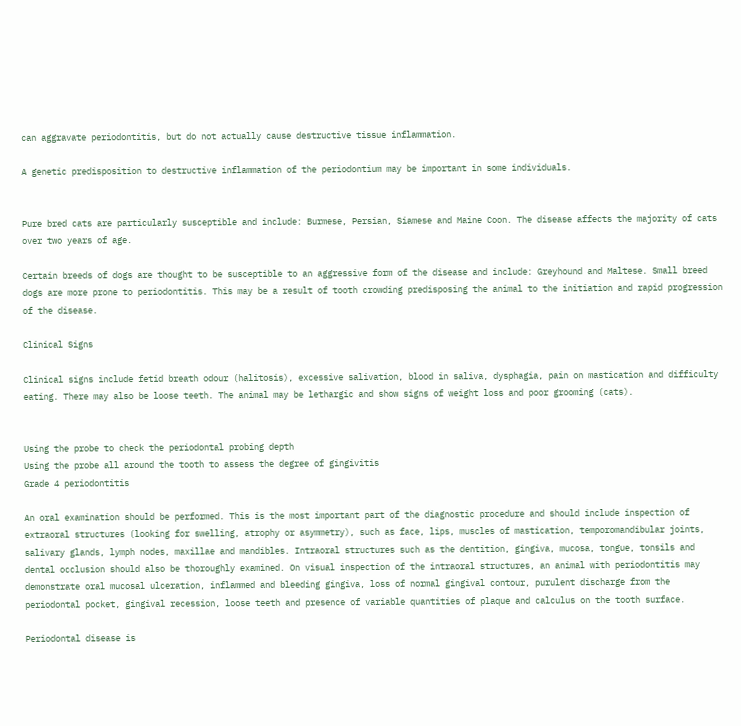can aggravate periodontitis, but do not actually cause destructive tissue inflammation.

A genetic predisposition to destructive inflammation of the periodontium may be important in some individuals.


Pure bred cats are particularly susceptible and include: Burmese, Persian, Siamese and Maine Coon. The disease affects the majority of cats over two years of age.

Certain breeds of dogs are thought to be susceptible to an aggressive form of the disease and include: Greyhound and Maltese. Small breed dogs are more prone to periodontitis. This may be a result of tooth crowding predisposing the animal to the initiation and rapid progression of the disease.

Clinical Signs

Clinical signs include fetid breath odour (halitosis), excessive salivation, blood in saliva, dysphagia, pain on mastication and difficulty eating. There may also be loose teeth. The animal may be lethargic and show signs of weight loss and poor grooming (cats).


Using the probe to check the periodontal probing depth
Using the probe all around the tooth to assess the degree of gingivitis
Grade 4 periodontitis

An oral examination should be performed. This is the most important part of the diagnostic procedure and should include inspection of extraoral structures (looking for swelling, atrophy or asymmetry), such as face, lips, muscles of mastication, temporomandibular joints, salivary glands, lymph nodes, maxillae and mandibles. Intraoral structures such as the dentition, gingiva, mucosa, tongue, tonsils and dental occlusion should also be thoroughly examined. On visual inspection of the intraoral structures, an animal with periodontitis may demonstrate oral mucosal ulceration, inflammed and bleeding gingiva, loss of normal gingival contour, purulent discharge from the periodontal pocket, gingival recession, loose teeth and presence of variable quantities of plaque and calculus on the tooth surface.

Periodontal disease is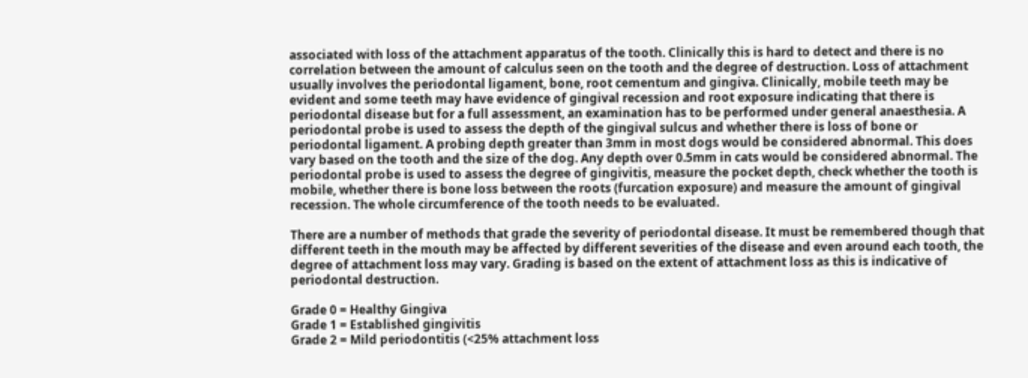associated with loss of the attachment apparatus of the tooth. Clinically this is hard to detect and there is no correlation between the amount of calculus seen on the tooth and the degree of destruction. Loss of attachment usually involves the periodontal ligament, bone, root cementum and gingiva. Clinically, mobile teeth may be evident and some teeth may have evidence of gingival recession and root exposure indicating that there is periodontal disease but for a full assessment, an examination has to be performed under general anaesthesia. A periodontal probe is used to assess the depth of the gingival sulcus and whether there is loss of bone or periodontal ligament. A probing depth greater than 3mm in most dogs would be considered abnormal. This does vary based on the tooth and the size of the dog. Any depth over 0.5mm in cats would be considered abnormal. The periodontal probe is used to assess the degree of gingivitis, measure the pocket depth, check whether the tooth is mobile, whether there is bone loss between the roots (furcation exposure) and measure the amount of gingival recession. The whole circumference of the tooth needs to be evaluated.

There are a number of methods that grade the severity of periodontal disease. It must be remembered though that different teeth in the mouth may be affected by different severities of the disease and even around each tooth, the degree of attachment loss may vary. Grading is based on the extent of attachment loss as this is indicative of periodontal destruction.

Grade 0 = Healthy Gingiva
Grade 1 = Established gingivitis
Grade 2 = Mild periodontitis (<25% attachment loss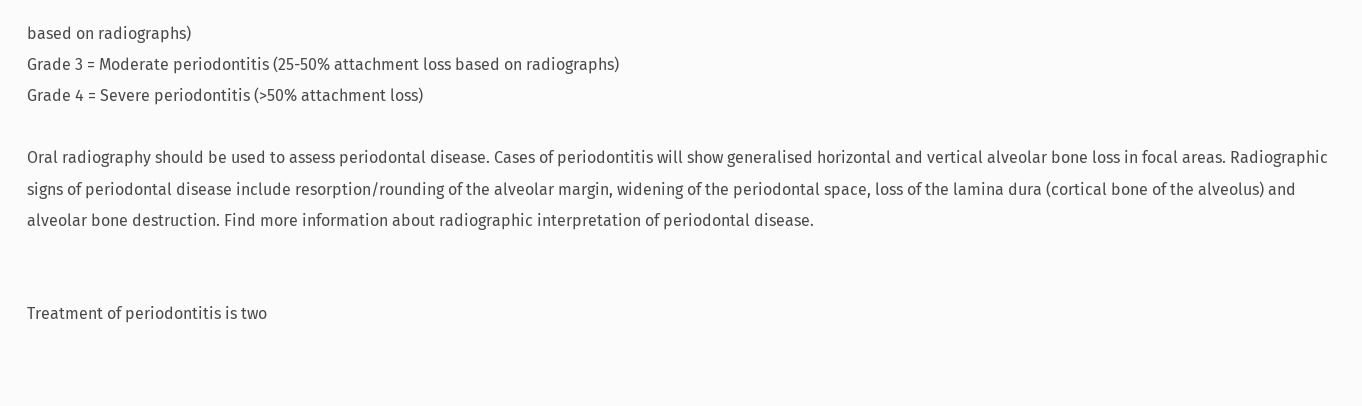based on radiographs)
Grade 3 = Moderate periodontitis (25-50% attachment loss based on radiographs)
Grade 4 = Severe periodontitis (>50% attachment loss)

Oral radiography should be used to assess periodontal disease. Cases of periodontitis will show generalised horizontal and vertical alveolar bone loss in focal areas. Radiographic signs of periodontal disease include resorption/rounding of the alveolar margin, widening of the periodontal space, loss of the lamina dura (cortical bone of the alveolus) and alveolar bone destruction. Find more information about radiographic interpretation of periodontal disease.


Treatment of periodontitis is two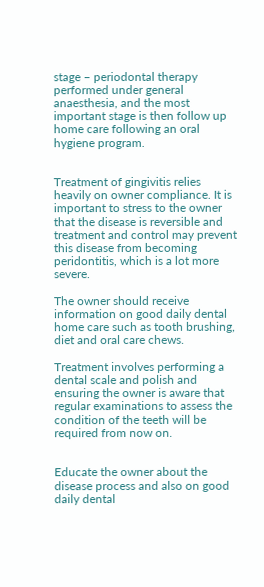stage – periodontal therapy performed under general anaesthesia, and the most important stage is then follow up home care following an oral hygiene program.


Treatment of gingivitis relies heavily on owner compliance. It is important to stress to the owner that the disease is reversible and treatment and control may prevent this disease from becoming peridontitis, which is a lot more severe.

The owner should receive information on good daily dental home care such as tooth brushing, diet and oral care chews.

Treatment involves performing a dental scale and polish and ensuring the owner is aware that regular examinations to assess the condition of the teeth will be required from now on.


Educate the owner about the disease process and also on good daily dental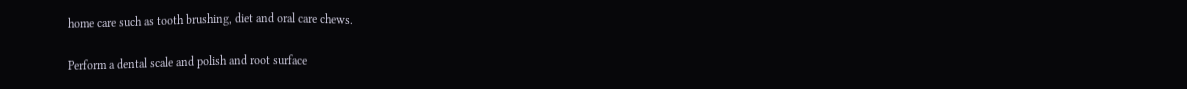home care such as tooth brushing, diet and oral care chews.

Perform a dental scale and polish and root surface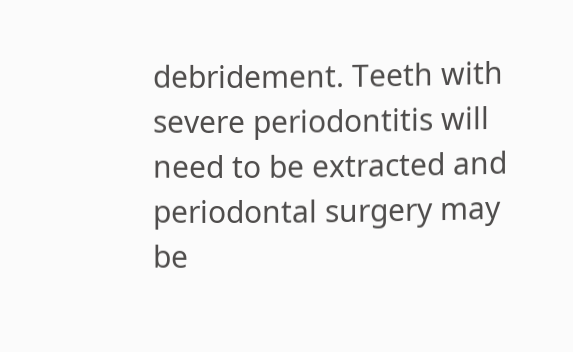debridement. Teeth with severe periodontitis will need to be extracted and periodontal surgery may be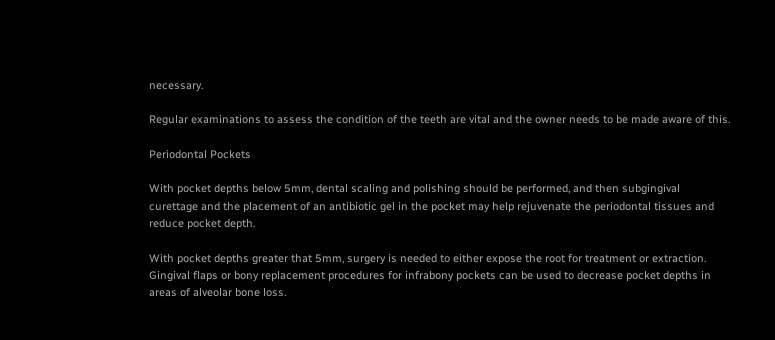necessary.

Regular examinations to assess the condition of the teeth are vital and the owner needs to be made aware of this.

Periodontal Pockets

With pocket depths below 5mm, dental scaling and polishing should be performed, and then subgingival curettage and the placement of an antibiotic gel in the pocket may help rejuvenate the periodontal tissues and reduce pocket depth.

With pocket depths greater that 5mm, surgery is needed to either expose the root for treatment or extraction. Gingival flaps or bony replacement procedures for infrabony pockets can be used to decrease pocket depths in areas of alveolar bone loss.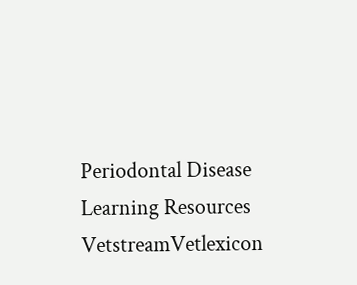Periodontal Disease Learning Resources
VetstreamVetlexicon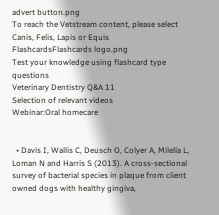advert button.png
To reach the Vetstream content, please select
Canis, Felis, Lapis or Equis
FlashcardsFlashcards logo.png
Test your knowledge using flashcard type questions
Veterinary Dentistry Q&A 11
Selection of relevant videos
Webinar:Oral homecare


  • Davis I, Wallis C, Deusch O, Colyer A, Milella L, Loman N and Harris S (2013). A cross-sectional survey of bacterial species in plaque from client owned dogs with healthy gingiva,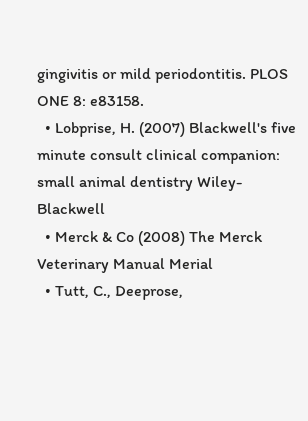gingivitis or mild periodontitis. PLOS ONE 8: e83158.
  • Lobprise, H. (2007) Blackwell's five minute consult clinical companion: small animal dentistry Wiley-Blackwell
  • Merck & Co (2008) The Merck Veterinary Manual Merial
  • Tutt, C., Deeprose,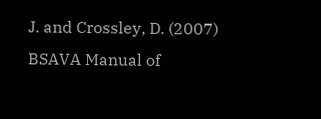J. and Crossley, D. (2007) BSAVA Manual of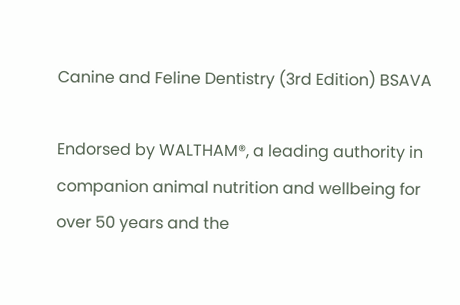Canine and Feline Dentistry (3rd Edition) BSAVA

Endorsed by WALTHAM®, a leading authority in companion animal nutrition and wellbeing for over 50 years and the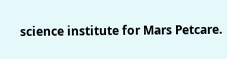science institute for Mars Petcare.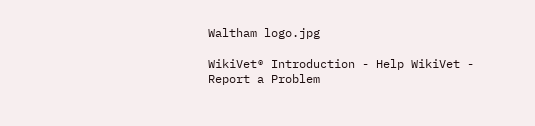Waltham logo.jpg

WikiVet® Introduction - Help WikiVet - Report a Problem